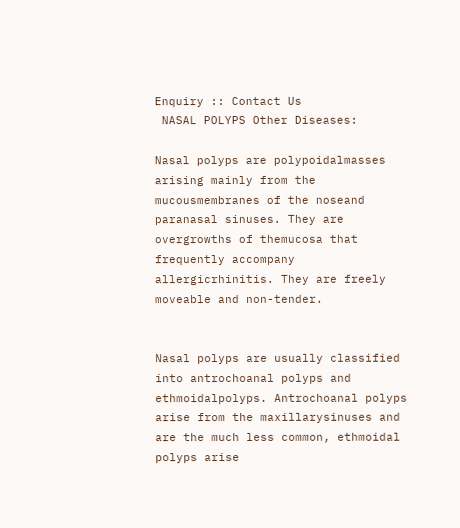Enquiry :: Contact Us
 NASAL POLYPS Other Diseases:

Nasal polyps are polypoidalmasses arising mainly from the mucousmembranes of the noseand paranasal sinuses. They are overgrowths of themucosa that frequently accompany allergicrhinitis. They are freely moveable and non-tender.


Nasal polyps are usually classified into antrochoanal polyps and ethmoidalpolyps. Antrochoanal polyps arise from the maxillarysinuses and are the much less common, ethmoidal polyps arise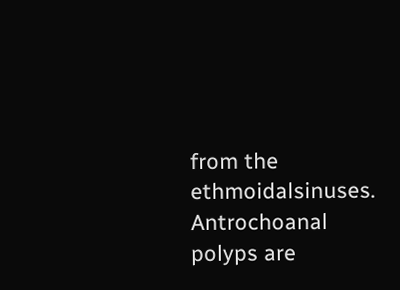from the ethmoidalsinuses. Antrochoanal polyps are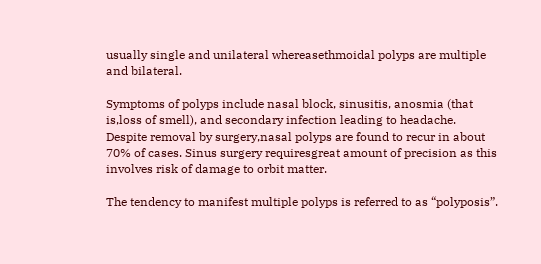usually single and unilateral whereasethmoidal polyps are multiple and bilateral.

Symptoms of polyps include nasal block, sinusitis, anosmia (that is,loss of smell), and secondary infection leading to headache. Despite removal by surgery,nasal polyps are found to recur in about 70% of cases. Sinus surgery requiresgreat amount of precision as this involves risk of damage to orbit matter.

The tendency to manifest multiple polyps is referred to as “polyposis”.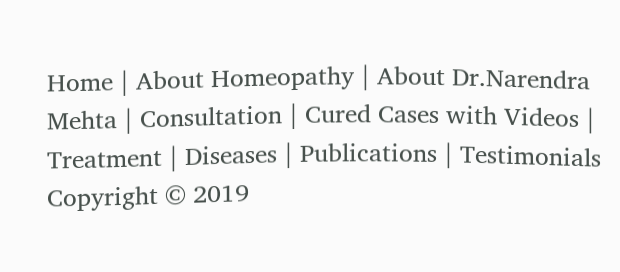Home | About Homeopathy | About Dr.Narendra Mehta | Consultation | Cured Cases with Videos | Treatment | Diseases | Publications | Testimonials
Copyright © 2019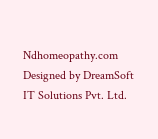Ndhomeopathy.com Designed by DreamSoft IT Solutions Pvt. Ltd.